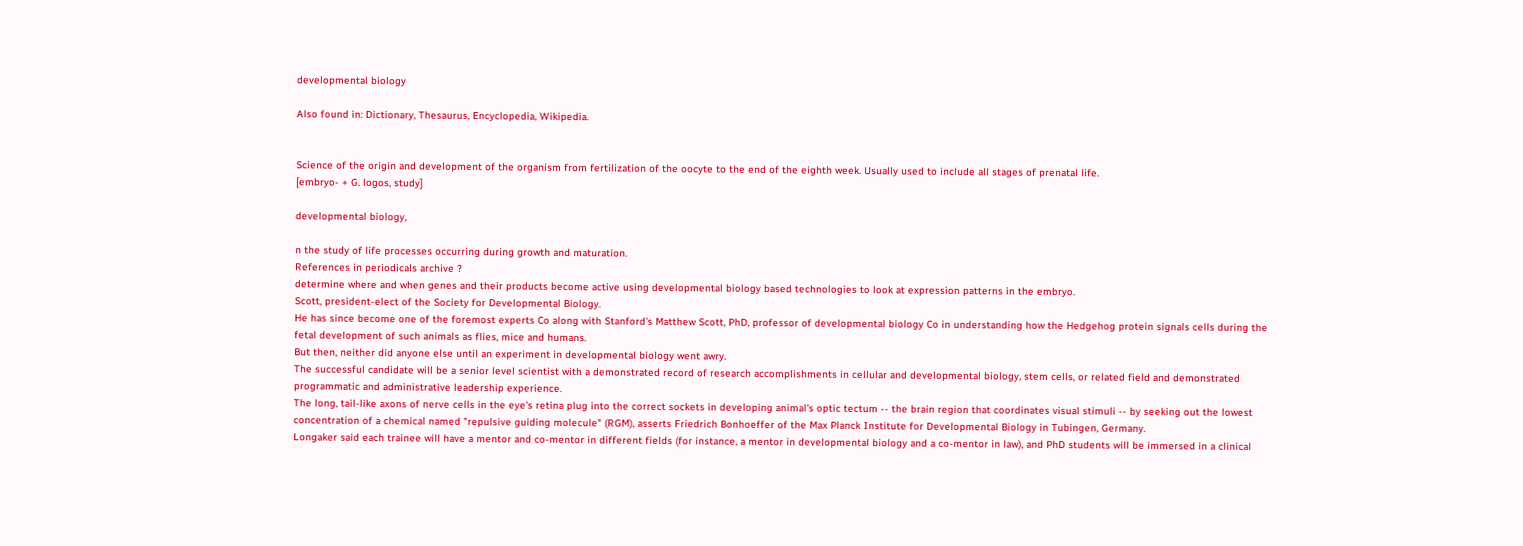developmental biology

Also found in: Dictionary, Thesaurus, Encyclopedia, Wikipedia.


Science of the origin and development of the organism from fertilization of the oocyte to the end of the eighth week. Usually used to include all stages of prenatal life.
[embryo- + G. logos, study]

developmental biology,

n the study of life processes occurring during growth and maturation.
References in periodicals archive ?
determine where and when genes and their products become active using developmental biology based technologies to look at expression patterns in the embryo.
Scott, president-elect of the Society for Developmental Biology.
He has since become one of the foremost experts Co along with Stanford's Matthew Scott, PhD, professor of developmental biology Co in understanding how the Hedgehog protein signals cells during the fetal development of such animals as flies, mice and humans.
But then, neither did anyone else until an experiment in developmental biology went awry.
The successful candidate will be a senior level scientist with a demonstrated record of research accomplishments in cellular and developmental biology, stem cells, or related field and demonstrated programmatic and administrative leadership experience.
The long, tail-like axons of nerve cells in the eye's retina plug into the correct sockets in developing animal's optic tectum -- the brain region that coordinates visual stimuli -- by seeking out the lowest concentration of a chemical named "repulsive guiding molecule" (RGM), asserts Friedrich Bonhoeffer of the Max Planck Institute for Developmental Biology in Tubingen, Germany.
Longaker said each trainee will have a mentor and co-mentor in different fields (for instance, a mentor in developmental biology and a co-mentor in law), and PhD students will be immersed in a clinical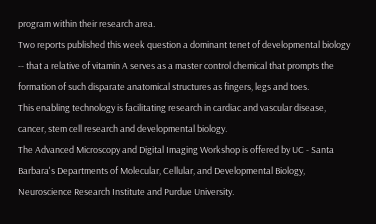program within their research area.
Two reports published this week question a dominant tenet of developmental biology -- that a relative of vitamin A serves as a master control chemical that prompts the formation of such disparate anatomical structures as fingers, legs and toes.
This enabling technology is facilitating research in cardiac and vascular disease, cancer, stem cell research and developmental biology.
The Advanced Microscopy and Digital Imaging Workshop is offered by UC - Santa Barbara's Departments of Molecular, Cellular, and Developmental Biology, Neuroscience Research Institute and Purdue University.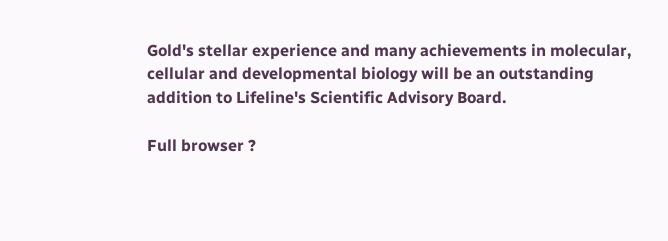Gold's stellar experience and many achievements in molecular, cellular and developmental biology will be an outstanding addition to Lifeline's Scientific Advisory Board.

Full browser ?